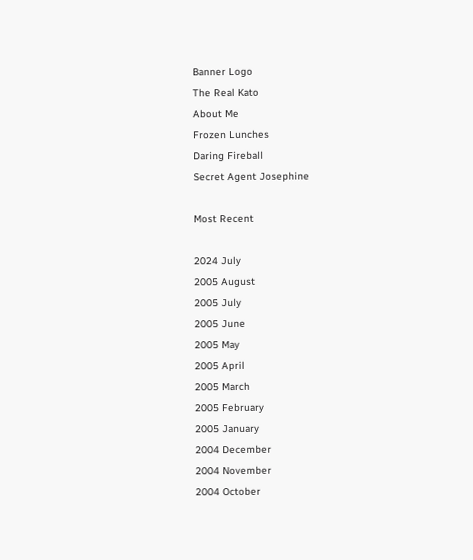Banner Logo
The Real Kato
About Me
Frozen Lunches
Daring Fireball
Secret Agent Josephine

Most Recent

2024 July
2005 August
2005 July
2005 June
2005 May
2005 April
2005 March
2005 February
2005 January
2004 December
2004 November
2004 October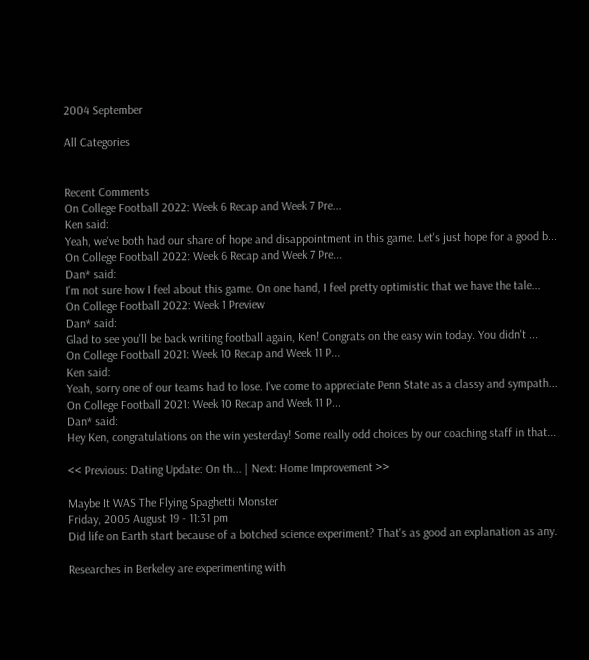2004 September

All Categories


Recent Comments
On College Football 2022: Week 6 Recap and Week 7 Pre...
Ken said:
Yeah, we've both had our share of hope and disappointment in this game. Let's just hope for a good b...
On College Football 2022: Week 6 Recap and Week 7 Pre...
Dan* said:
I'm not sure how I feel about this game. On one hand, I feel pretty optimistic that we have the tale...
On College Football 2022: Week 1 Preview
Dan* said:
Glad to see you'll be back writing football again, Ken! Congrats on the easy win today. You didn't ...
On College Football 2021: Week 10 Recap and Week 11 P...
Ken said:
Yeah, sorry one of our teams had to lose. I've come to appreciate Penn State as a classy and sympath...
On College Football 2021: Week 10 Recap and Week 11 P...
Dan* said:
Hey Ken, congratulations on the win yesterday! Some really odd choices by our coaching staff in that...

<< Previous: Dating Update: On th... | Next: Home Improvement >>

Maybe It WAS The Flying Spaghetti Monster
Friday, 2005 August 19 - 11:31 pm
Did life on Earth start because of a botched science experiment? That's as good an explanation as any.

Researches in Berkeley are experimenting with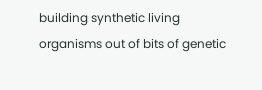building synthetic living organisms out of bits of genetic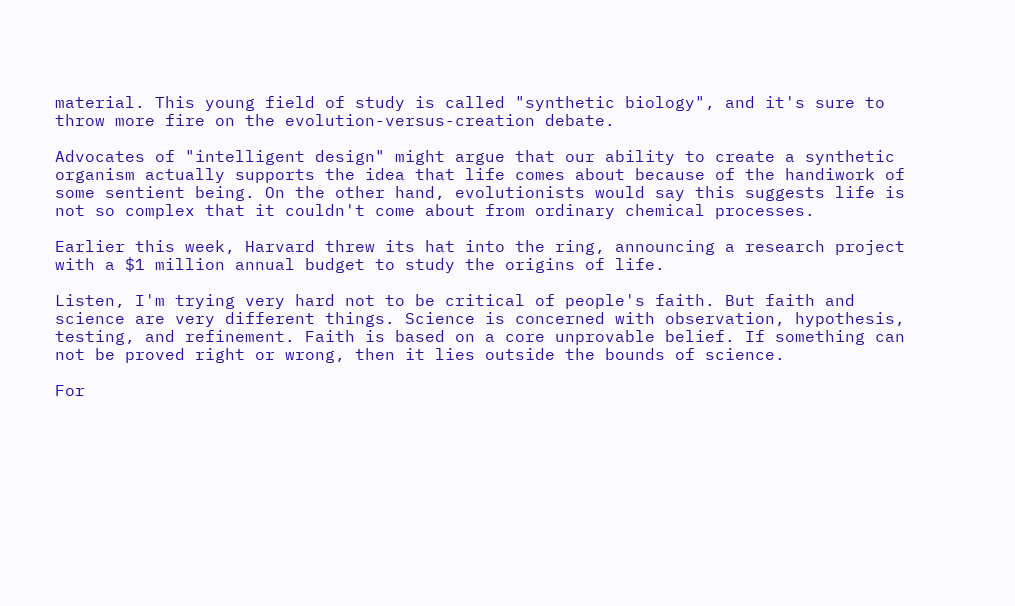material. This young field of study is called "synthetic biology", and it's sure to throw more fire on the evolution-versus-creation debate.

Advocates of "intelligent design" might argue that our ability to create a synthetic organism actually supports the idea that life comes about because of the handiwork of some sentient being. On the other hand, evolutionists would say this suggests life is not so complex that it couldn't come about from ordinary chemical processes.

Earlier this week, Harvard threw its hat into the ring, announcing a research project with a $1 million annual budget to study the origins of life.

Listen, I'm trying very hard not to be critical of people's faith. But faith and science are very different things. Science is concerned with observation, hypothesis, testing, and refinement. Faith is based on a core unprovable belief. If something can not be proved right or wrong, then it lies outside the bounds of science.

For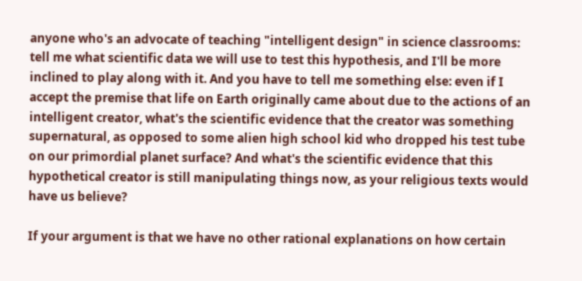anyone who's an advocate of teaching "intelligent design" in science classrooms: tell me what scientific data we will use to test this hypothesis, and I'll be more inclined to play along with it. And you have to tell me something else: even if I accept the premise that life on Earth originally came about due to the actions of an intelligent creator, what's the scientific evidence that the creator was something supernatural, as opposed to some alien high school kid who dropped his test tube on our primordial planet surface? And what's the scientific evidence that this hypothetical creator is still manipulating things now, as your religious texts would have us believe?

If your argument is that we have no other rational explanations on how certain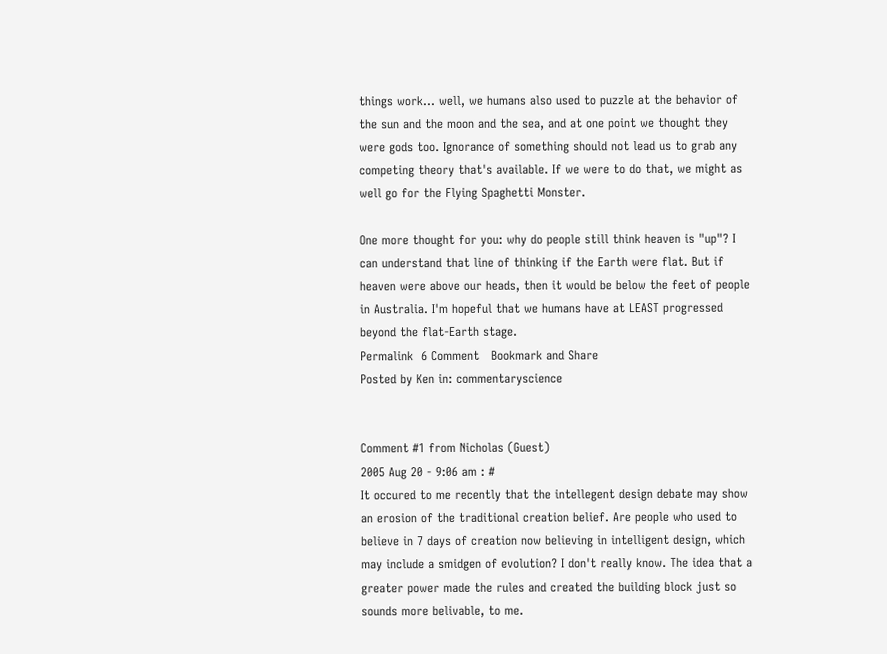things work... well, we humans also used to puzzle at the behavior of the sun and the moon and the sea, and at one point we thought they were gods too. Ignorance of something should not lead us to grab any competing theory that's available. If we were to do that, we might as well go for the Flying Spaghetti Monster.

One more thought for you: why do people still think heaven is "up"? I can understand that line of thinking if the Earth were flat. But if heaven were above our heads, then it would be below the feet of people in Australia. I'm hopeful that we humans have at LEAST progressed beyond the flat-Earth stage.
Permalink  6 Comment   Bookmark and Share
Posted by Ken in: commentaryscience


Comment #1 from Nicholas (Guest)
2005 Aug 20 - 9:06 am : #
It occured to me recently that the intellegent design debate may show an erosion of the traditional creation belief. Are people who used to believe in 7 days of creation now believing in intelligent design, which may include a smidgen of evolution? I don't really know. The idea that a greater power made the rules and created the building block just so sounds more belivable, to me.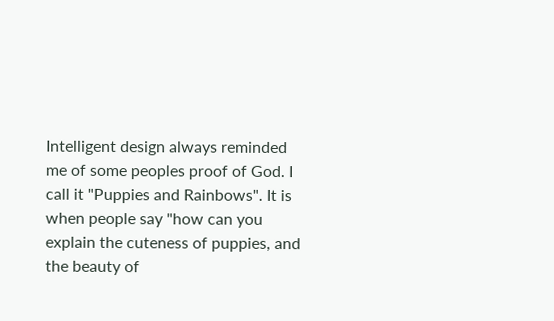Intelligent design always reminded me of some peoples proof of God. I call it "Puppies and Rainbows". It is when people say "how can you explain the cuteness of puppies, and the beauty of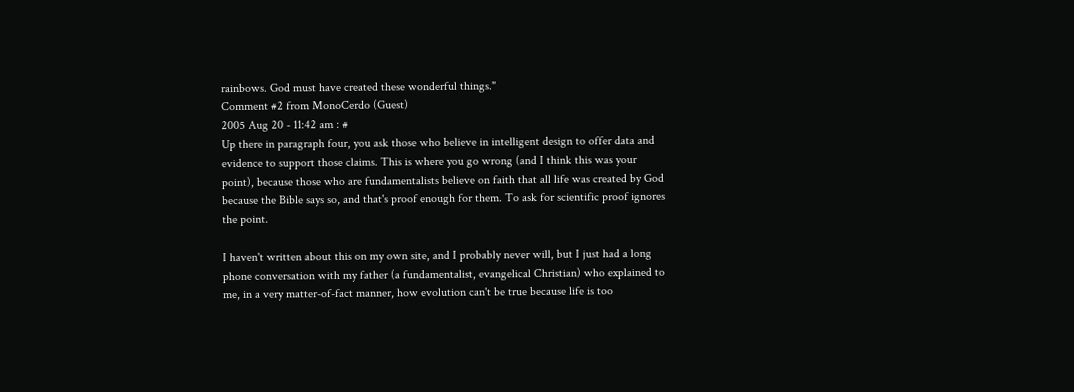rainbows. God must have created these wonderful things."
Comment #2 from MonoCerdo (Guest)
2005 Aug 20 - 11:42 am : #
Up there in paragraph four, you ask those who believe in intelligent design to offer data and evidence to support those claims. This is where you go wrong (and I think this was your point), because those who are fundamentalists believe on faith that all life was created by God because the Bible says so, and that's proof enough for them. To ask for scientific proof ignores the point.

I haven't written about this on my own site, and I probably never will, but I just had a long phone conversation with my father (a fundamentalist, evangelical Christian) who explained to me, in a very matter-of-fact manner, how evolution can't be true because life is too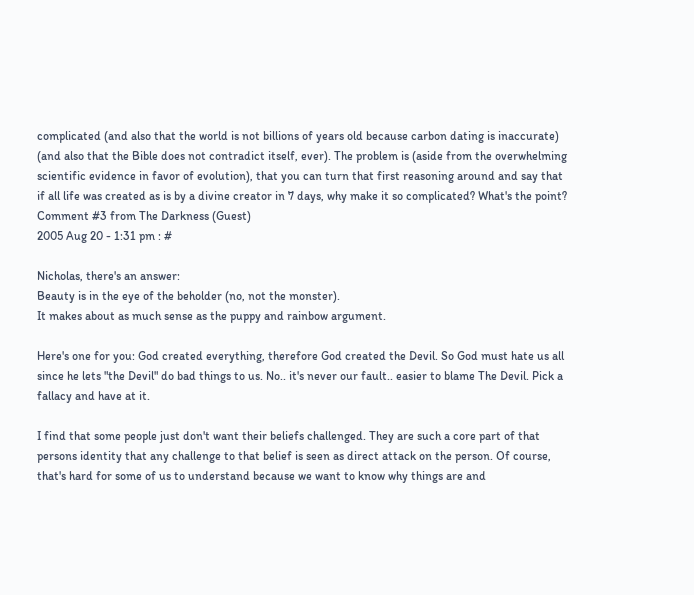complicated (and also that the world is not billions of years old because carbon dating is inaccurate) (and also that the Bible does not contradict itself, ever). The problem is (aside from the overwhelming scientific evidence in favor of evolution), that you can turn that first reasoning around and say that if all life was created as is by a divine creator in 7 days, why make it so complicated? What's the point?
Comment #3 from The Darkness (Guest)
2005 Aug 20 - 1:31 pm : #

Nicholas, there's an answer:
Beauty is in the eye of the beholder (no, not the monster).
It makes about as much sense as the puppy and rainbow argument.

Here's one for you: God created everything, therefore God created the Devil. So God must hate us all since he lets "the Devil" do bad things to us. No.. it's never our fault.. easier to blame The Devil. Pick a fallacy and have at it.

I find that some people just don't want their beliefs challenged. They are such a core part of that persons identity that any challenge to that belief is seen as direct attack on the person. Of course, that's hard for some of us to understand because we want to know why things are and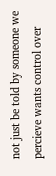not just be told by someone we percieve wants control over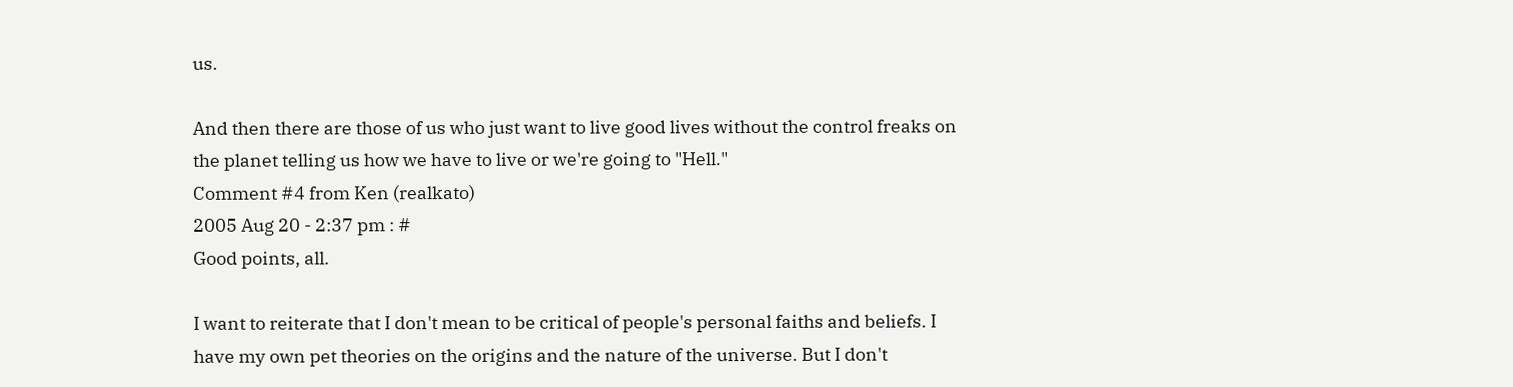us.

And then there are those of us who just want to live good lives without the control freaks on the planet telling us how we have to live or we're going to "Hell."
Comment #4 from Ken (realkato)
2005 Aug 20 - 2:37 pm : #
Good points, all.

I want to reiterate that I don't mean to be critical of people's personal faiths and beliefs. I have my own pet theories on the origins and the nature of the universe. But I don't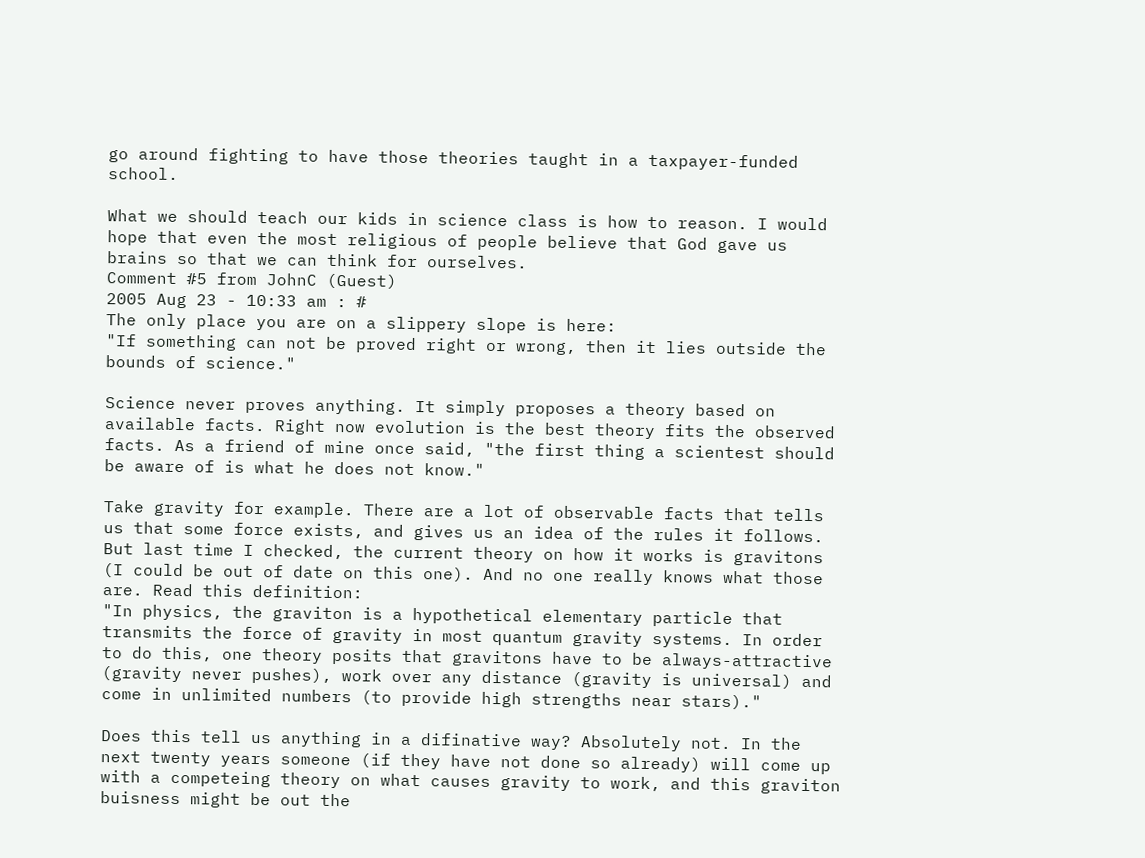go around fighting to have those theories taught in a taxpayer-funded school.

What we should teach our kids in science class is how to reason. I would hope that even the most religious of people believe that God gave us brains so that we can think for ourselves.
Comment #5 from JohnC (Guest)
2005 Aug 23 - 10:33 am : #
The only place you are on a slippery slope is here:
"If something can not be proved right or wrong, then it lies outside the bounds of science."

Science never proves anything. It simply proposes a theory based on available facts. Right now evolution is the best theory fits the observed facts. As a friend of mine once said, "the first thing a scientest should be aware of is what he does not know."

Take gravity for example. There are a lot of observable facts that tells us that some force exists, and gives us an idea of the rules it follows. But last time I checked, the current theory on how it works is gravitons (I could be out of date on this one). And no one really knows what those are. Read this definition:
"In physics, the graviton is a hypothetical elementary particle that transmits the force of gravity in most quantum gravity systems. In order to do this, one theory posits that gravitons have to be always-attractive (gravity never pushes), work over any distance (gravity is universal) and come in unlimited numbers (to provide high strengths near stars)."

Does this tell us anything in a difinative way? Absolutely not. In the next twenty years someone (if they have not done so already) will come up with a competeing theory on what causes gravity to work, and this graviton buisness might be out the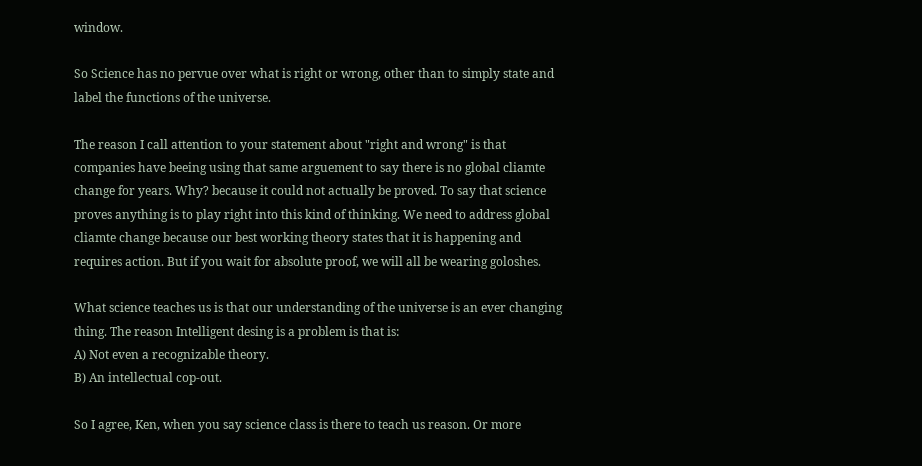window.

So Science has no pervue over what is right or wrong, other than to simply state and label the functions of the universe.

The reason I call attention to your statement about "right and wrong" is that companies have beeing using that same arguement to say there is no global cliamte change for years. Why? because it could not actually be proved. To say that science proves anything is to play right into this kind of thinking. We need to address global cliamte change because our best working theory states that it is happening and requires action. But if you wait for absolute proof, we will all be wearing goloshes.

What science teaches us is that our understanding of the universe is an ever changing thing. The reason Intelligent desing is a problem is that is:
A) Not even a recognizable theory.
B) An intellectual cop-out.

So I agree, Ken, when you say science class is there to teach us reason. Or more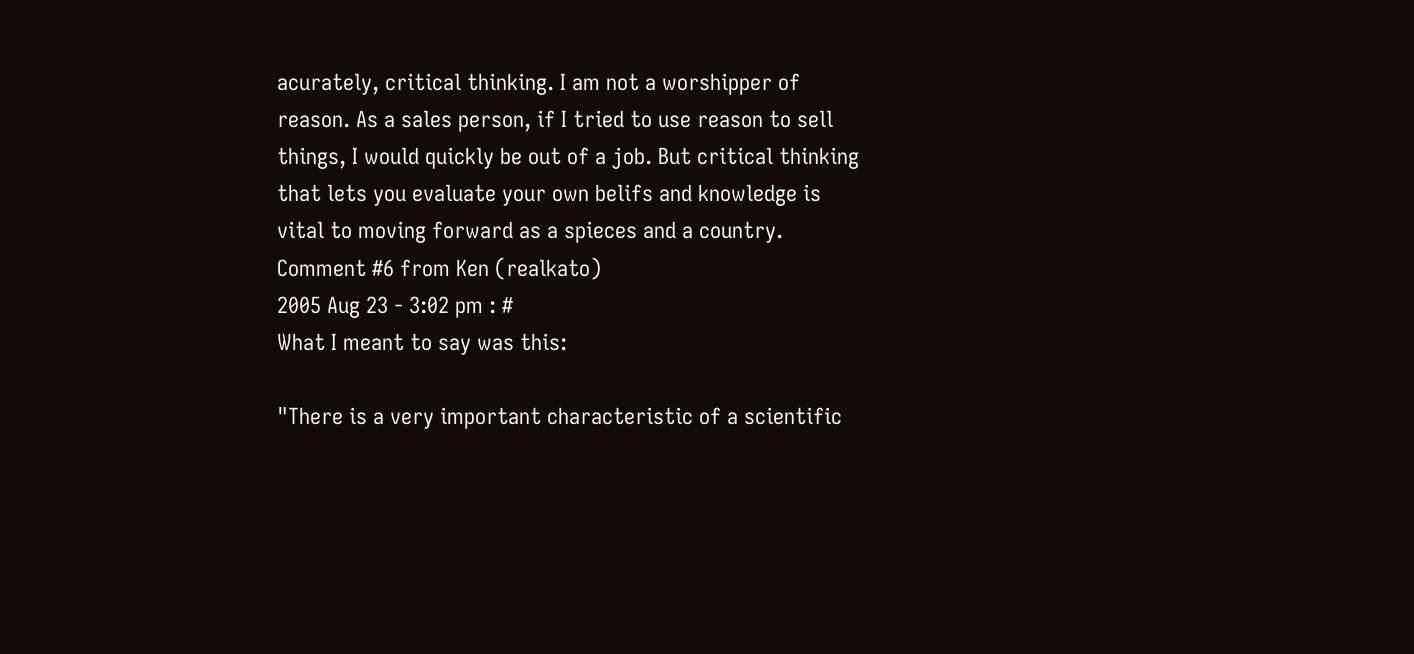acurately, critical thinking. I am not a worshipper of reason. As a sales person, if I tried to use reason to sell things, I would quickly be out of a job. But critical thinking that lets you evaluate your own belifs and knowledge is vital to moving forward as a spieces and a country.
Comment #6 from Ken (realkato)
2005 Aug 23 - 3:02 pm : #
What I meant to say was this:

"There is a very important characteristic of a scientific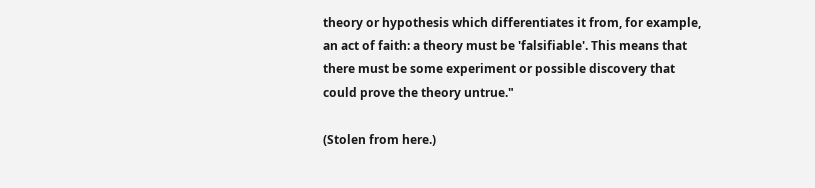theory or hypothesis which differentiates it from, for example, an act of faith: a theory must be 'falsifiable'. This means that there must be some experiment or possible discovery that could prove the theory untrue."

(Stolen from here.)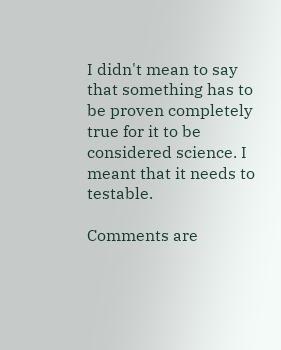I didn't mean to say that something has to be proven completely true for it to be considered science. I meant that it needs to testable.

Comments are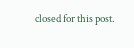closed for this post.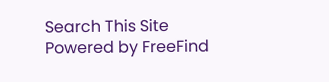Search This Site
Powered by FreeFind